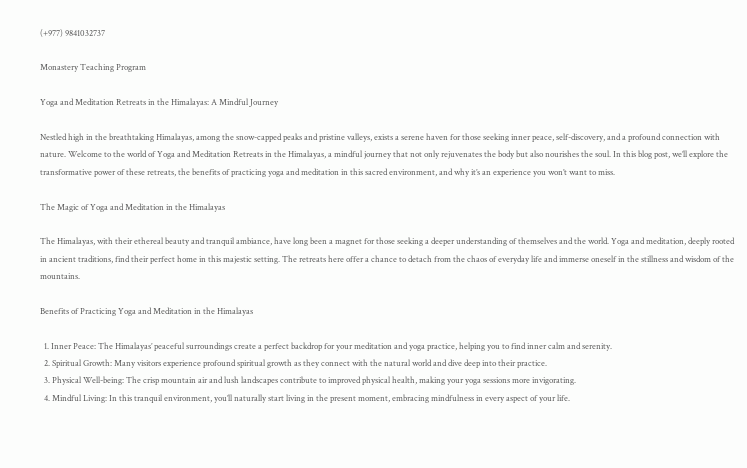(+977) 9841032737

Monastery Teaching Program

Yoga and Meditation Retreats in the Himalayas: A Mindful Journey

Nestled high in the breathtaking Himalayas, among the snow-capped peaks and pristine valleys, exists a serene haven for those seeking inner peace, self-discovery, and a profound connection with nature. Welcome to the world of Yoga and Meditation Retreats in the Himalayas, a mindful journey that not only rejuvenates the body but also nourishes the soul. In this blog post, we’ll explore the transformative power of these retreats, the benefits of practicing yoga and meditation in this sacred environment, and why it’s an experience you won’t want to miss.

The Magic of Yoga and Meditation in the Himalayas

The Himalayas, with their ethereal beauty and tranquil ambiance, have long been a magnet for those seeking a deeper understanding of themselves and the world. Yoga and meditation, deeply rooted in ancient traditions, find their perfect home in this majestic setting. The retreats here offer a chance to detach from the chaos of everyday life and immerse oneself in the stillness and wisdom of the mountains.

Benefits of Practicing Yoga and Meditation in the Himalayas

  1. Inner Peace: The Himalayas’ peaceful surroundings create a perfect backdrop for your meditation and yoga practice, helping you to find inner calm and serenity.
  2. Spiritual Growth: Many visitors experience profound spiritual growth as they connect with the natural world and dive deep into their practice.
  3. Physical Well-being: The crisp mountain air and lush landscapes contribute to improved physical health, making your yoga sessions more invigorating.
  4. Mindful Living: In this tranquil environment, you’ll naturally start living in the present moment, embracing mindfulness in every aspect of your life.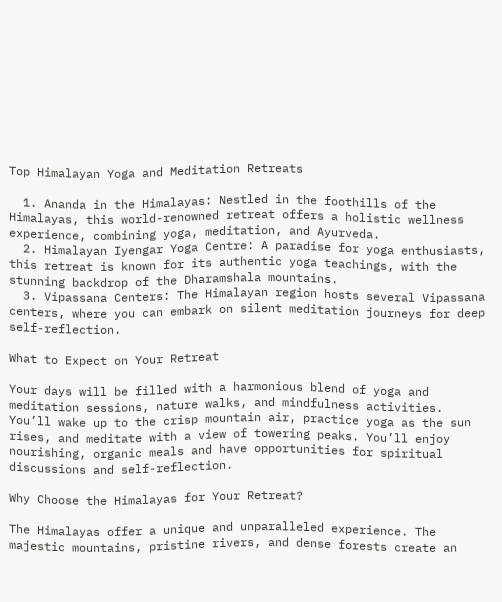Top Himalayan Yoga and Meditation Retreats

  1. Ananda in the Himalayas: Nestled in the foothills of the Himalayas, this world-renowned retreat offers a holistic wellness experience, combining yoga, meditation, and Ayurveda.
  2. Himalayan Iyengar Yoga Centre: A paradise for yoga enthusiasts, this retreat is known for its authentic yoga teachings, with the stunning backdrop of the Dharamshala mountains.
  3. Vipassana Centers: The Himalayan region hosts several Vipassana centers, where you can embark on silent meditation journeys for deep self-reflection.

What to Expect on Your Retreat

Your days will be filled with a harmonious blend of yoga and meditation sessions, nature walks, and mindfulness activities. You’ll wake up to the crisp mountain air, practice yoga as the sun rises, and meditate with a view of towering peaks. You’ll enjoy nourishing, organic meals and have opportunities for spiritual discussions and self-reflection.

Why Choose the Himalayas for Your Retreat?

The Himalayas offer a unique and unparalleled experience. The majestic mountains, pristine rivers, and dense forests create an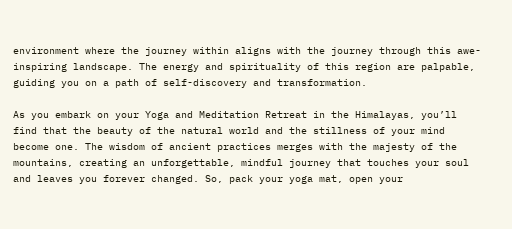environment where the journey within aligns with the journey through this awe-inspiring landscape. The energy and spirituality of this region are palpable, guiding you on a path of self-discovery and transformation.

As you embark on your Yoga and Meditation Retreat in the Himalayas, you’ll find that the beauty of the natural world and the stillness of your mind become one. The wisdom of ancient practices merges with the majesty of the mountains, creating an unforgettable, mindful journey that touches your soul and leaves you forever changed. So, pack your yoga mat, open your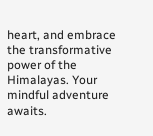heart, and embrace the transformative power of the Himalayas. Your mindful adventure awaits.